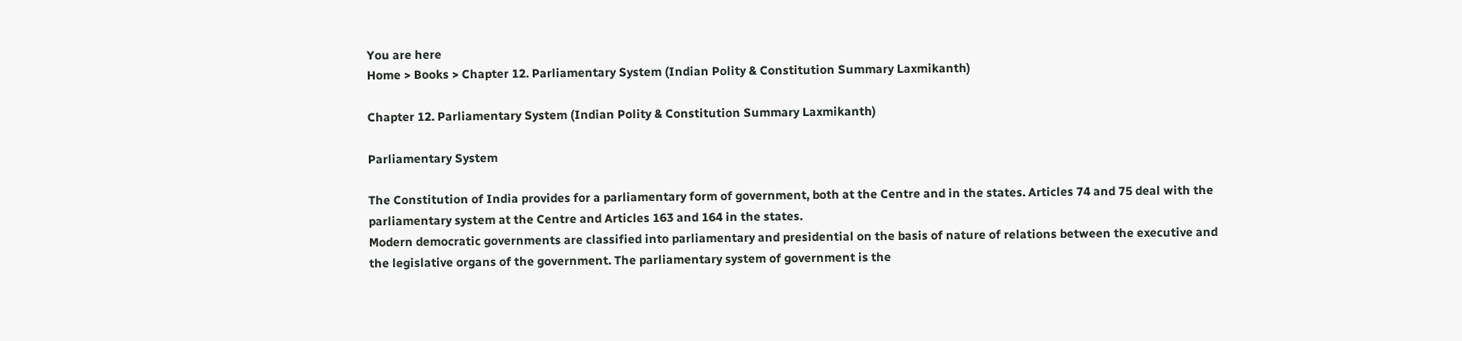You are here
Home > Books > Chapter 12. Parliamentary System (Indian Polity & Constitution Summary Laxmikanth)

Chapter 12. Parliamentary System (Indian Polity & Constitution Summary Laxmikanth)

Parliamentary System

The Constitution of India provides for a parliamentary form of government, both at the Centre and in the states. Articles 74 and 75 deal with the parliamentary system at the Centre and Articles 163 and 164 in the states.
Modern democratic governments are classified into parliamentary and presidential on the basis of nature of relations between the executive and the legislative organs of the government. The parliamentary system of government is the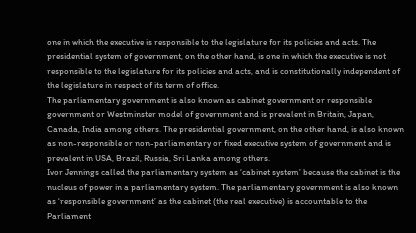one in which the executive is responsible to the legislature for its policies and acts. The presidential system of government, on the other hand, is one in which the executive is not responsible to the legislature for its policies and acts, and is constitutionally independent of the legislature in respect of its term of office.
The parliamentary government is also known as cabinet government or responsible government or Westminster model of government and is prevalent in Britain, Japan, Canada, India among others. The presidential government, on the other hand, is also known as non-responsible or non-parliamentary or fixed executive system of government and is prevalent in USA, Brazil, Russia, Sri Lanka among others.
Ivor Jennings called the parliamentary system as ‘cabinet system’ because the cabinet is the nucleus of power in a parliamentary system. The parliamentary government is also known as ‘responsible government’ as the cabinet (the real executive) is accountable to the Parliament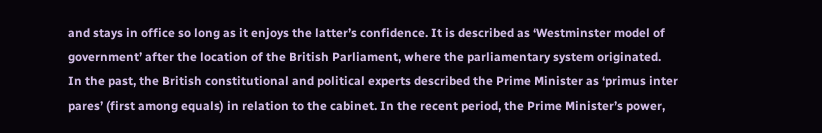and stays in office so long as it enjoys the latter’s confidence. It is described as ‘Westminster model of government’ after the location of the British Parliament, where the parliamentary system originated.
In the past, the British constitutional and political experts described the Prime Minister as ‘primus inter pares’ (first among equals) in relation to the cabinet. In the recent period, the Prime Minister’s power,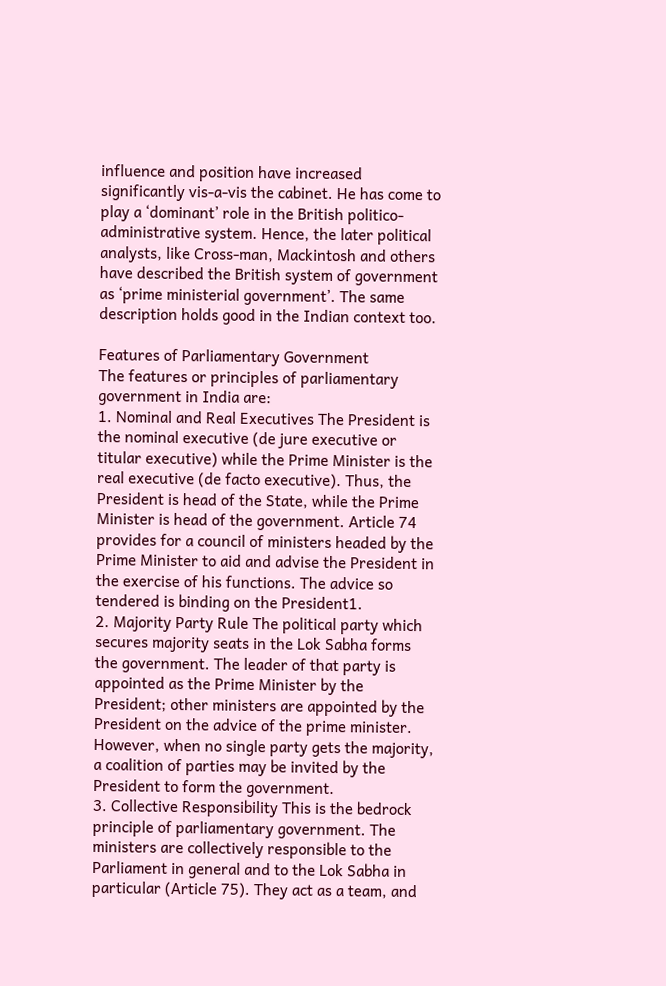influence and position have increased significantly vis-a-vis the cabinet. He has come to play a ‘dominant’ role in the British politico-administrative system. Hence, the later political analysts, like Cross-man, Mackintosh and others have described the British system of government as ‘prime ministerial government’. The same description holds good in the Indian context too.

Features of Parliamentary Government
The features or principles of parliamentary government in India are:
1. Nominal and Real Executives The President is the nominal executive (de jure executive or titular executive) while the Prime Minister is the real executive (de facto executive). Thus, the President is head of the State, while the Prime Minister is head of the government. Article 74 provides for a council of ministers headed by the Prime Minister to aid and advise the President in the exercise of his functions. The advice so tendered is binding on the President1.
2. Majority Party Rule The political party which secures majority seats in the Lok Sabha forms the government. The leader of that party is appointed as the Prime Minister by the President; other ministers are appointed by the President on the advice of the prime minister. However, when no single party gets the majority, a coalition of parties may be invited by the President to form the government.
3. Collective Responsibility This is the bedrock principle of parliamentary government. The ministers are collectively responsible to the Parliament in general and to the Lok Sabha in particular (Article 75). They act as a team, and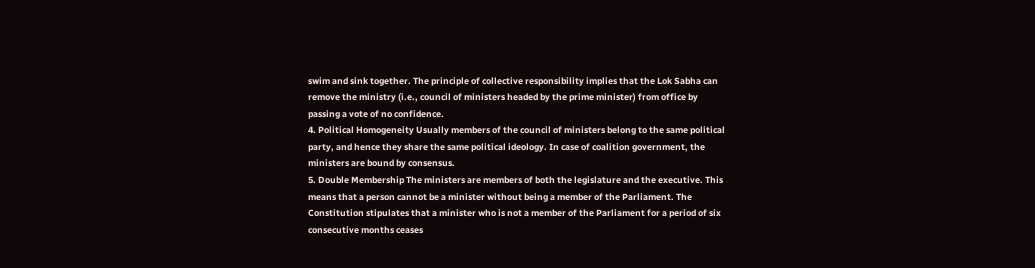swim and sink together. The principle of collective responsibility implies that the Lok Sabha can remove the ministry (i.e., council of ministers headed by the prime minister) from office by passing a vote of no confidence.
4. Political Homogeneity Usually members of the council of ministers belong to the same political party, and hence they share the same political ideology. In case of coalition government, the ministers are bound by consensus.
5. Double Membership The ministers are members of both the legislature and the executive. This means that a person cannot be a minister without being a member of the Parliament. The Constitution stipulates that a minister who is not a member of the Parliament for a period of six consecutive months ceases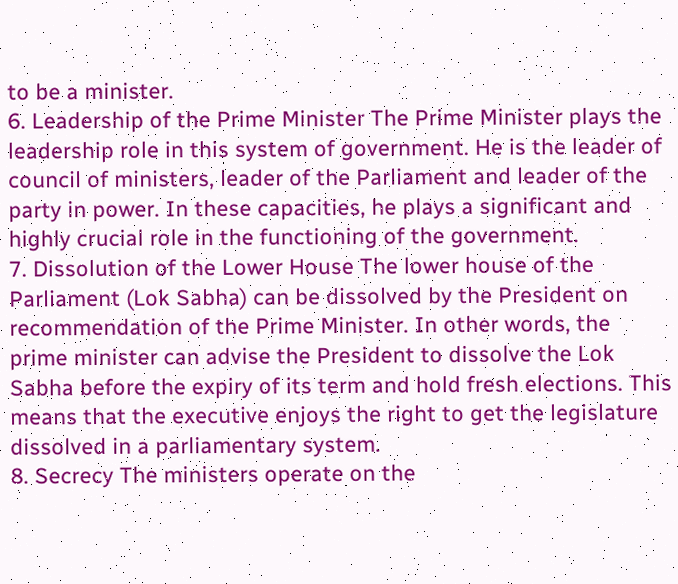to be a minister.
6. Leadership of the Prime Minister The Prime Minister plays the leadership role in this system of government. He is the leader of council of ministers, leader of the Parliament and leader of the party in power. In these capacities, he plays a significant and highly crucial role in the functioning of the government.
7. Dissolution of the Lower House The lower house of the Parliament (Lok Sabha) can be dissolved by the President on recommendation of the Prime Minister. In other words, the prime minister can advise the President to dissolve the Lok Sabha before the expiry of its term and hold fresh elections. This means that the executive enjoys the right to get the legislature dissolved in a parliamentary system.
8. Secrecy The ministers operate on the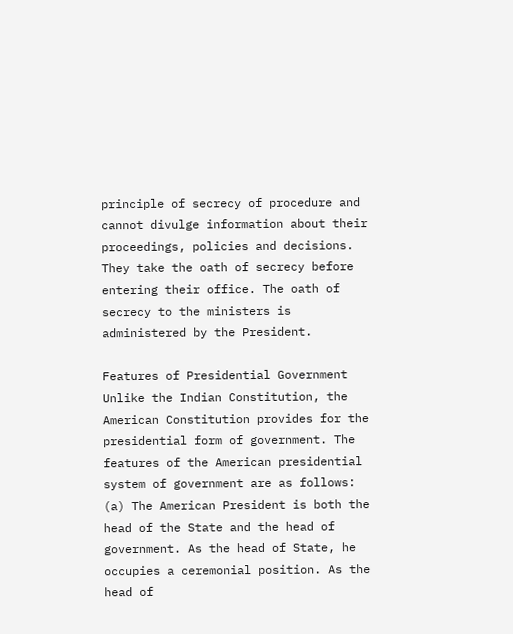principle of secrecy of procedure and cannot divulge information about their proceedings, policies and decisions. They take the oath of secrecy before entering their office. The oath of secrecy to the ministers is administered by the President.

Features of Presidential Government
Unlike the Indian Constitution, the American Constitution provides for the presidential form of government. The features of the American presidential system of government are as follows:
(a) The American President is both the head of the State and the head of government. As the head of State, he occupies a ceremonial position. As the head of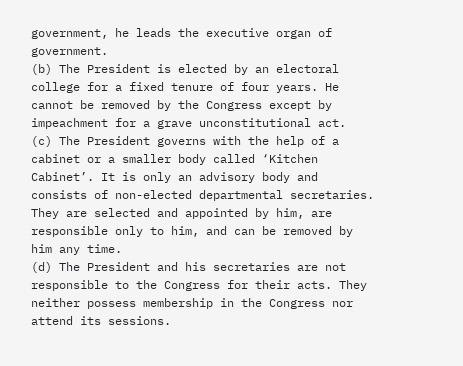government, he leads the executive organ of government.
(b) The President is elected by an electoral college for a fixed tenure of four years. He cannot be removed by the Congress except by impeachment for a grave unconstitutional act.
(c) The President governs with the help of a cabinet or a smaller body called ‘Kitchen Cabinet’. It is only an advisory body and consists of non-elected departmental secretaries. They are selected and appointed by him, are responsible only to him, and can be removed by him any time.
(d) The President and his secretaries are not responsible to the Congress for their acts. They neither possess membership in the Congress nor attend its sessions.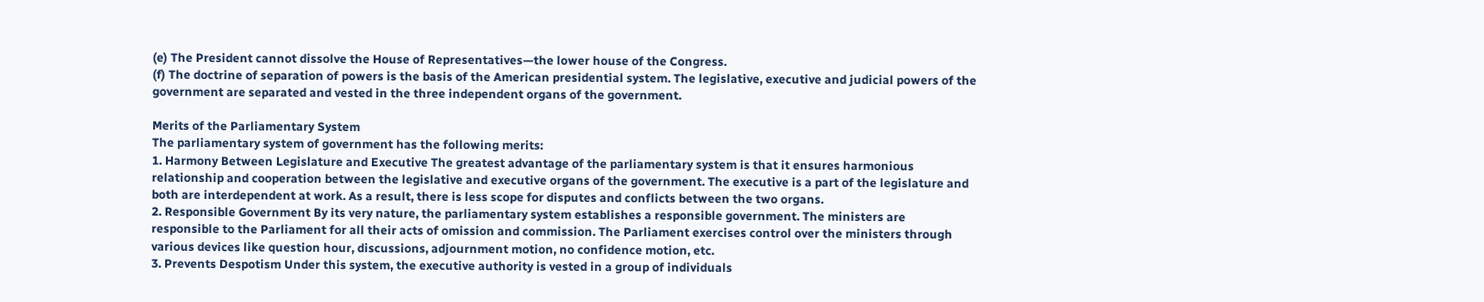(e) The President cannot dissolve the House of Representatives—the lower house of the Congress.
(f) The doctrine of separation of powers is the basis of the American presidential system. The legislative, executive and judicial powers of the government are separated and vested in the three independent organs of the government.

Merits of the Parliamentary System
The parliamentary system of government has the following merits:
1. Harmony Between Legislature and Executive The greatest advantage of the parliamentary system is that it ensures harmonious relationship and cooperation between the legislative and executive organs of the government. The executive is a part of the legislature and both are interdependent at work. As a result, there is less scope for disputes and conflicts between the two organs.
2. Responsible Government By its very nature, the parliamentary system establishes a responsible government. The ministers are responsible to the Parliament for all their acts of omission and commission. The Parliament exercises control over the ministers through various devices like question hour, discussions, adjournment motion, no confidence motion, etc.
3. Prevents Despotism Under this system, the executive authority is vested in a group of individuals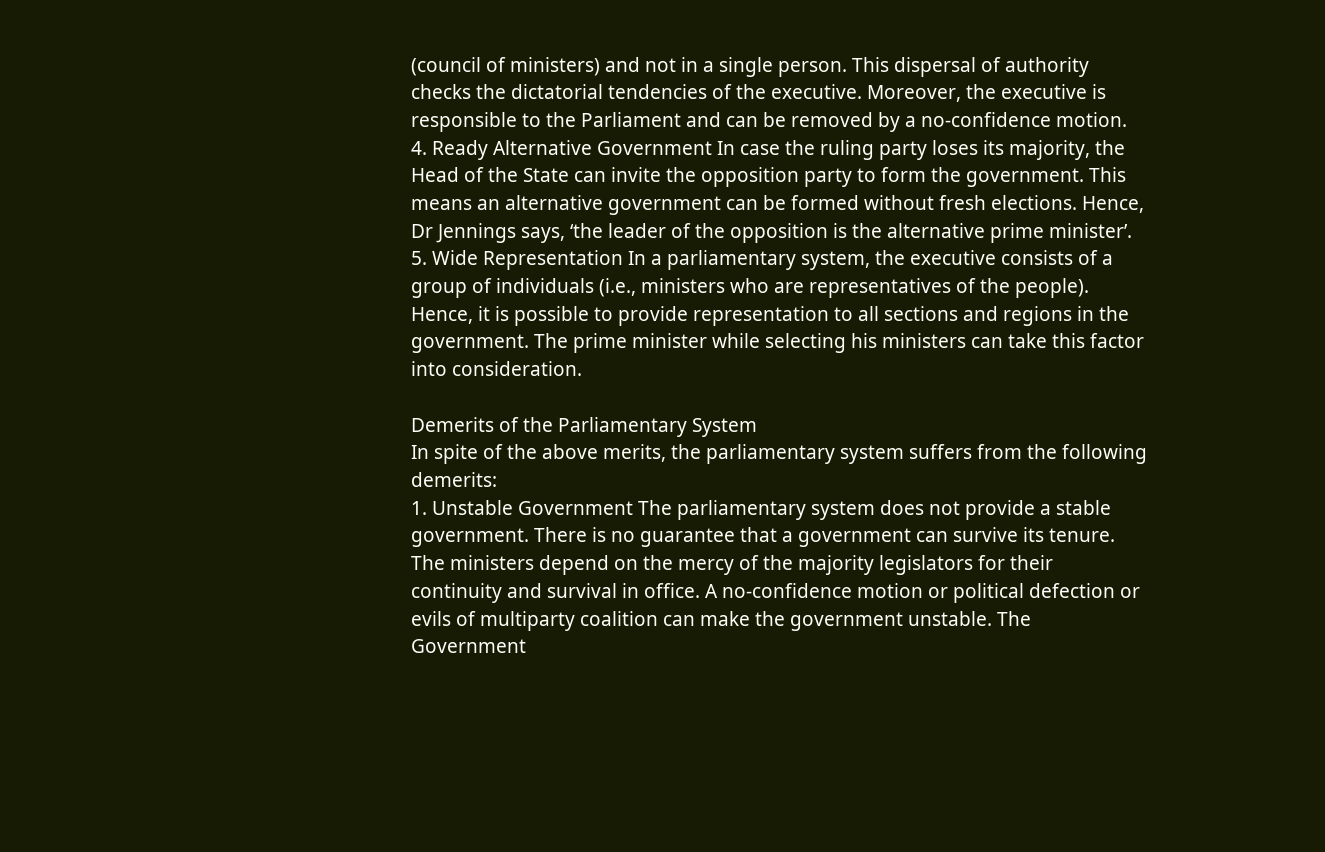(council of ministers) and not in a single person. This dispersal of authority checks the dictatorial tendencies of the executive. Moreover, the executive is responsible to the Parliament and can be removed by a no-confidence motion.
4. Ready Alternative Government In case the ruling party loses its majority, the Head of the State can invite the opposition party to form the government. This means an alternative government can be formed without fresh elections. Hence, Dr Jennings says, ‘the leader of the opposition is the alternative prime minister’.
5. Wide Representation In a parliamentary system, the executive consists of a group of individuals (i.e., ministers who are representatives of the people). Hence, it is possible to provide representation to all sections and regions in the government. The prime minister while selecting his ministers can take this factor into consideration.

Demerits of the Parliamentary System
In spite of the above merits, the parliamentary system suffers from the following demerits:
1. Unstable Government The parliamentary system does not provide a stable government. There is no guarantee that a government can survive its tenure. The ministers depend on the mercy of the majority legislators for their continuity and survival in office. A no-confidence motion or political defection or evils of multiparty coalition can make the government unstable. The Government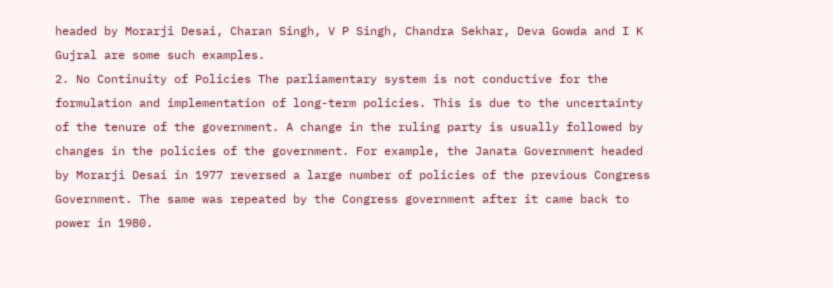headed by Morarji Desai, Charan Singh, V P Singh, Chandra Sekhar, Deva Gowda and I K Gujral are some such examples.
2. No Continuity of Policies The parliamentary system is not conductive for the formulation and implementation of long-term policies. This is due to the uncertainty of the tenure of the government. A change in the ruling party is usually followed by changes in the policies of the government. For example, the Janata Government headed by Morarji Desai in 1977 reversed a large number of policies of the previous Congress Government. The same was repeated by the Congress government after it came back to power in 1980.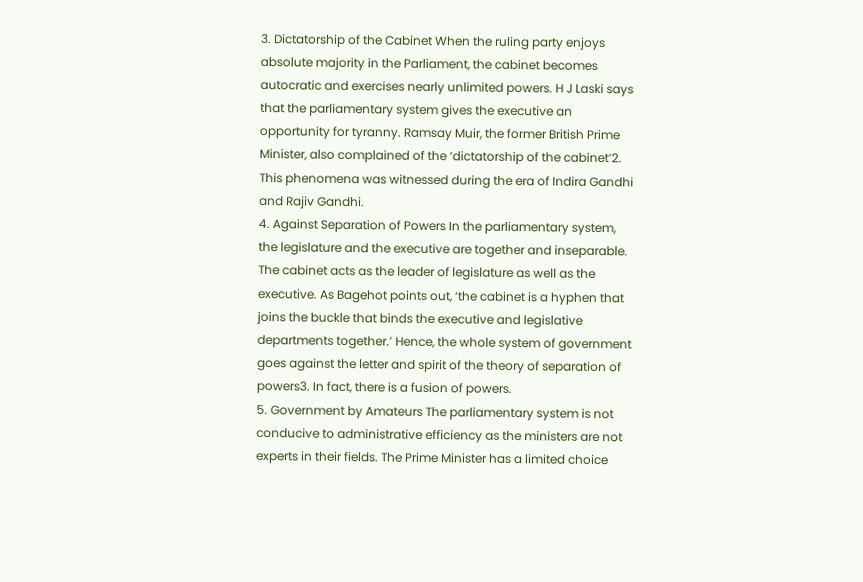3. Dictatorship of the Cabinet When the ruling party enjoys absolute majority in the Parliament, the cabinet becomes autocratic and exercises nearly unlimited powers. H J Laski says that the parliamentary system gives the executive an opportunity for tyranny. Ramsay Muir, the former British Prime Minister, also complained of the ‘dictatorship of the cabinet’2. This phenomena was witnessed during the era of Indira Gandhi and Rajiv Gandhi.
4. Against Separation of Powers In the parliamentary system, the legislature and the executive are together and inseparable. The cabinet acts as the leader of legislature as well as the executive. As Bagehot points out, ‘the cabinet is a hyphen that joins the buckle that binds the executive and legislative departments together.’ Hence, the whole system of government goes against the letter and spirit of the theory of separation of powers3. In fact, there is a fusion of powers.
5. Government by Amateurs The parliamentary system is not conducive to administrative efficiency as the ministers are not experts in their fields. The Prime Minister has a limited choice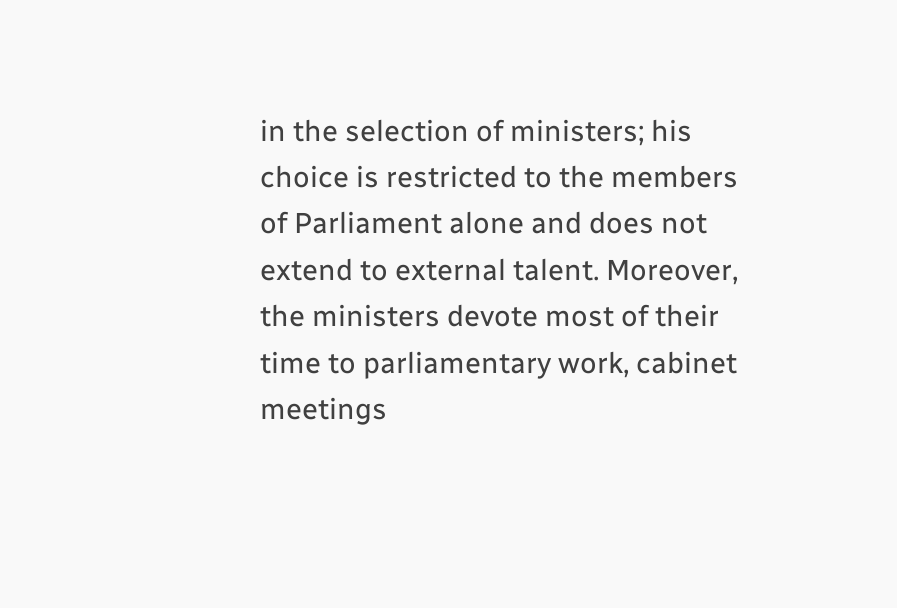in the selection of ministers; his choice is restricted to the members of Parliament alone and does not extend to external talent. Moreover, the ministers devote most of their time to parliamentary work, cabinet meetings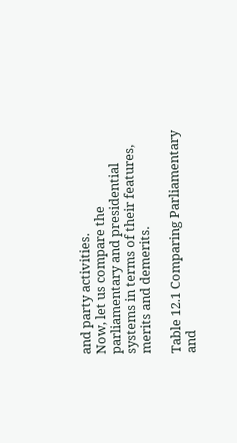and party activities.
Now, let us compare the parliamentary and presidential systems in terms of their features, merits and demerits.

Table 12.1 Comparing Parliamentary and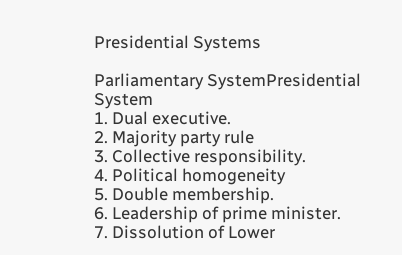Presidential Systems

Parliamentary SystemPresidential System
1. Dual executive.
2. Majority party rule
3. Collective responsibility.
4. Political homogeneity
5. Double membership.
6. Leadership of prime minister.
7. Dissolution of Lower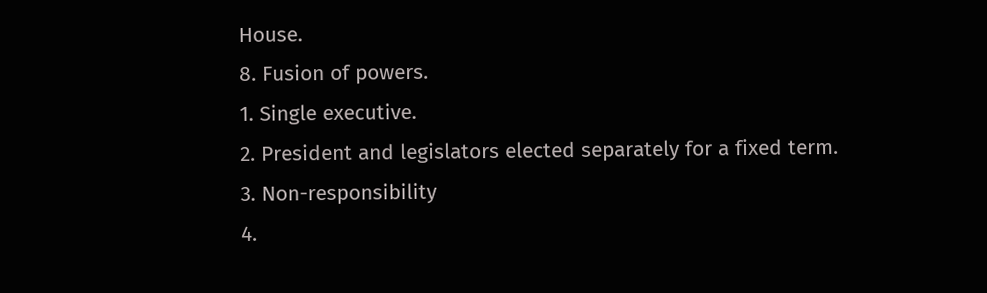House.
8. Fusion of powers.
1. Single executive.
2. President and legislators elected separately for a fixed term.
3. Non-responsibility
4.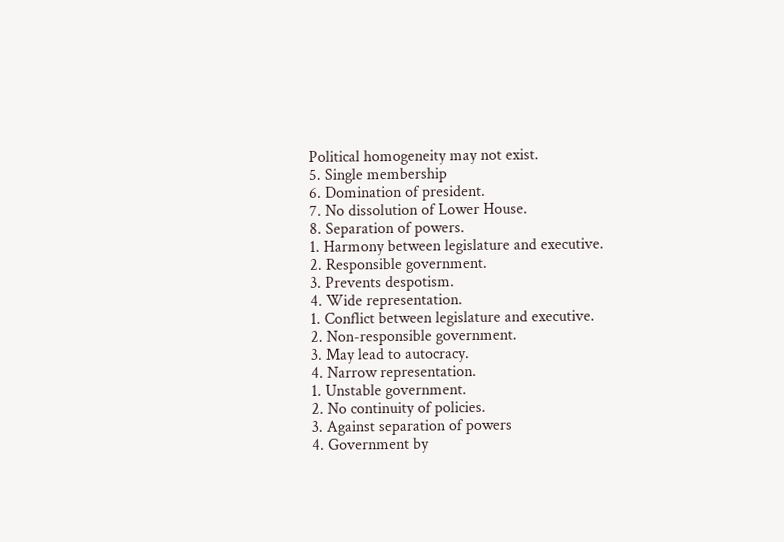Political homogeneity may not exist.
5. Single membership
6. Domination of president.
7. No dissolution of Lower House.
8. Separation of powers.
1. Harmony between legislature and executive.
2. Responsible government.
3. Prevents despotism.
4. Wide representation.
1. Conflict between legislature and executive.
2. Non-responsible government.
3. May lead to autocracy.
4. Narrow representation.
1. Unstable government.
2. No continuity of policies.
3. Against separation of powers
4. Government by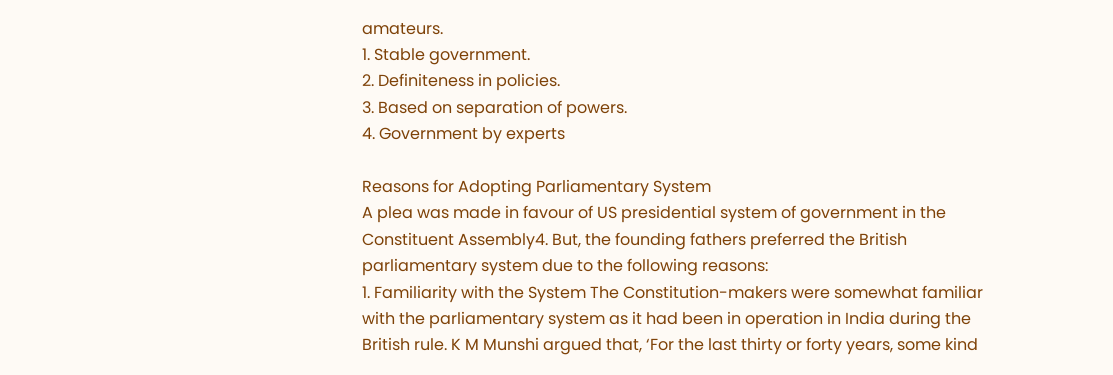amateurs.
1. Stable government.
2. Definiteness in policies.
3. Based on separation of powers.
4. Government by experts

Reasons for Adopting Parliamentary System
A plea was made in favour of US presidential system of government in the Constituent Assembly4. But, the founding fathers preferred the British parliamentary system due to the following reasons:
1. Familiarity with the System The Constitution-makers were somewhat familiar with the parliamentary system as it had been in operation in India during the British rule. K M Munshi argued that, ‘For the last thirty or forty years, some kind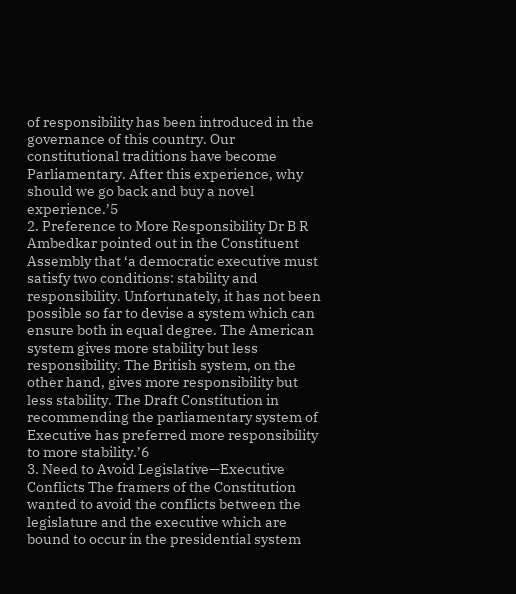of responsibility has been introduced in the governance of this country. Our constitutional traditions have become Parliamentary. After this experience, why should we go back and buy a novel experience.’5
2. Preference to More Responsibility Dr B R Ambedkar pointed out in the Constituent Assembly that ‘a democratic executive must satisfy two conditions: stability and responsibility. Unfortunately, it has not been possible so far to devise a system which can ensure both in equal degree. The American system gives more stability but less responsibility. The British system, on the other hand, gives more responsibility but less stability. The Draft Constitution in recommending the parliamentary system of Executive has preferred more responsibility to more stability.’6
3. Need to Avoid Legislative—Executive Conflicts The framers of the Constitution wanted to avoid the conflicts between the legislature and the executive which are bound to occur in the presidential system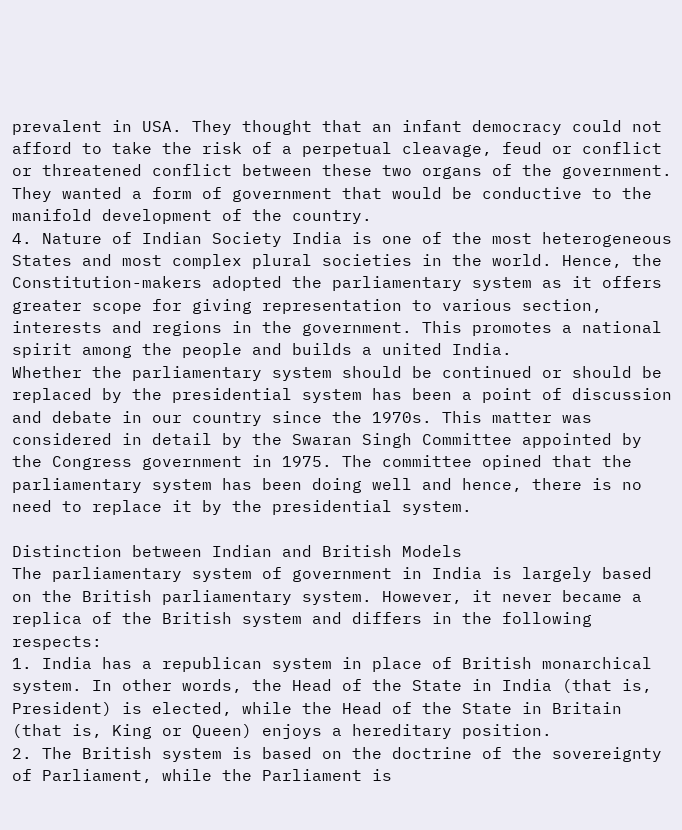prevalent in USA. They thought that an infant democracy could not afford to take the risk of a perpetual cleavage, feud or conflict or threatened conflict between these two organs of the government. They wanted a form of government that would be conductive to the manifold development of the country.
4. Nature of Indian Society India is one of the most heterogeneous States and most complex plural societies in the world. Hence, the Constitution-makers adopted the parliamentary system as it offers greater scope for giving representation to various section, interests and regions in the government. This promotes a national spirit among the people and builds a united India.
Whether the parliamentary system should be continued or should be replaced by the presidential system has been a point of discussion and debate in our country since the 1970s. This matter was considered in detail by the Swaran Singh Committee appointed by the Congress government in 1975. The committee opined that the parliamentary system has been doing well and hence, there is no need to replace it by the presidential system.

Distinction between Indian and British Models
The parliamentary system of government in India is largely based on the British parliamentary system. However, it never became a replica of the British system and differs in the following respects:
1. India has a republican system in place of British monarchical system. In other words, the Head of the State in India (that is, President) is elected, while the Head of the State in Britain (that is, King or Queen) enjoys a hereditary position.
2. The British system is based on the doctrine of the sovereignty of Parliament, while the Parliament is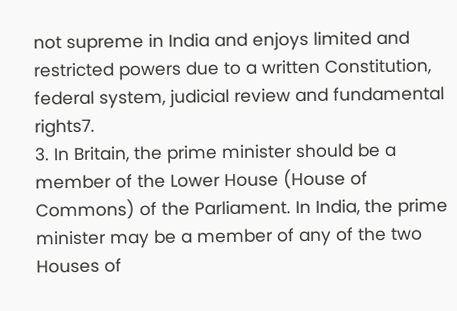not supreme in India and enjoys limited and restricted powers due to a written Constitution, federal system, judicial review and fundamental rights7.
3. In Britain, the prime minister should be a member of the Lower House (House of Commons) of the Parliament. In India, the prime minister may be a member of any of the two Houses of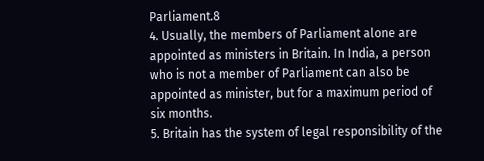Parliament.8
4. Usually, the members of Parliament alone are appointed as ministers in Britain. In India, a person who is not a member of Parliament can also be appointed as minister, but for a maximum period of six months.
5. Britain has the system of legal responsibility of the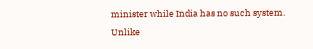minister while India has no such system. Unlike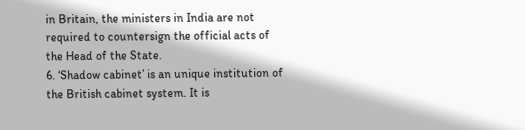in Britain, the ministers in India are not required to countersign the official acts of the Head of the State.
6. ‘Shadow cabinet’ is an unique institution of the British cabinet system. It is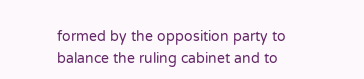formed by the opposition party to balance the ruling cabinet and to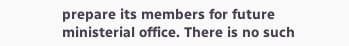prepare its members for future ministerial office. There is no such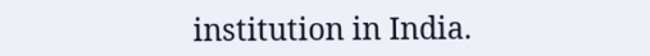institution in India.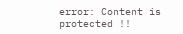error: Content is protected !!